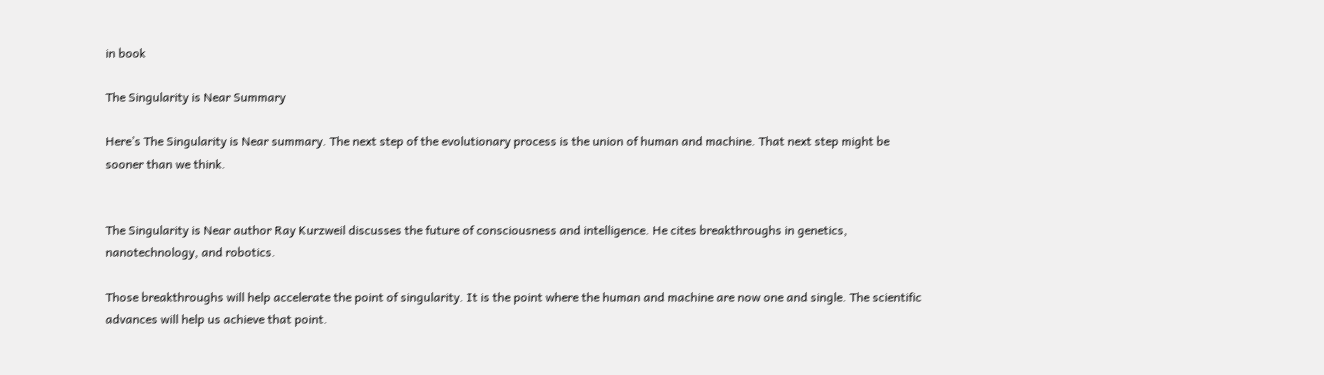in book

The Singularity is Near Summary

Here’s The Singularity is Near summary. The next step of the evolutionary process is the union of human and machine. That next step might be sooner than we think.


The Singularity is Near author Ray Kurzweil discusses the future of consciousness and intelligence. He cites breakthroughs in genetics, nanotechnology, and robotics.

Those breakthroughs will help accelerate the point of singularity. It is the point where the human and machine are now one and single. The scientific advances will help us achieve that point.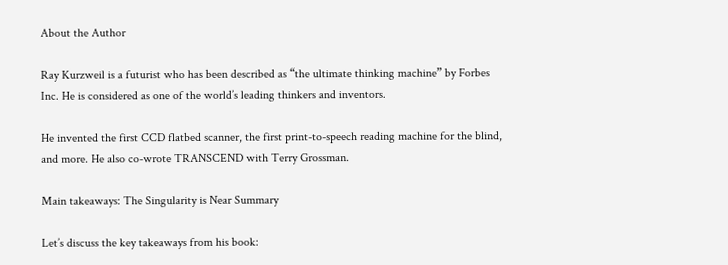About the Author

Ray Kurzweil is a futurist who has been described as “the ultimate thinking machine” by Forbes Inc. He is considered as one of the world’s leading thinkers and inventors.

He invented the first CCD flatbed scanner, the first print-to-speech reading machine for the blind, and more. He also co-wrote TRANSCEND with Terry Grossman.

Main takeaways: The Singularity is Near Summary

Let’s discuss the key takeaways from his book: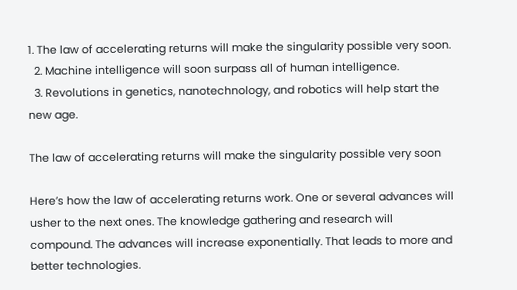1. The law of accelerating returns will make the singularity possible very soon.
  2. Machine intelligence will soon surpass all of human intelligence.
  3. Revolutions in genetics, nanotechnology, and robotics will help start the new age.

The law of accelerating returns will make the singularity possible very soon

Here’s how the law of accelerating returns work. One or several advances will usher to the next ones. The knowledge gathering and research will compound. The advances will increase exponentially. That leads to more and better technologies.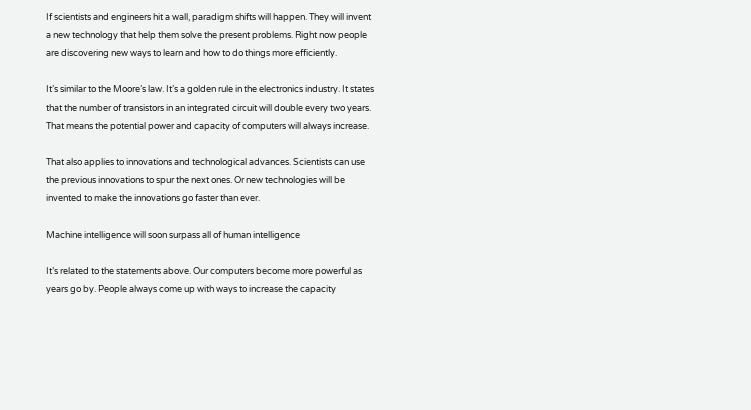If scientists and engineers hit a wall, paradigm shifts will happen. They will invent a new technology that help them solve the present problems. Right now people are discovering new ways to learn and how to do things more efficiently.

It’s similar to the Moore’s law. It’s a golden rule in the electronics industry. It states that the number of transistors in an integrated circuit will double every two years. That means the potential power and capacity of computers will always increase.

That also applies to innovations and technological advances. Scientists can use the previous innovations to spur the next ones. Or new technologies will be invented to make the innovations go faster than ever.

Machine intelligence will soon surpass all of human intelligence

It’s related to the statements above. Our computers become more powerful as years go by. People always come up with ways to increase the capacity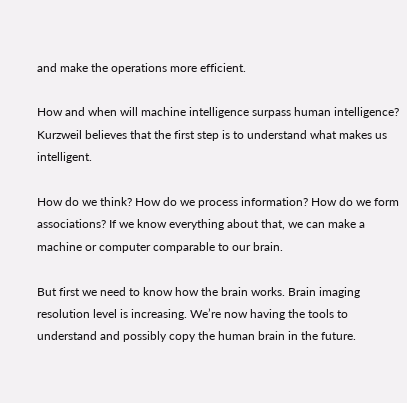and make the operations more efficient.

How and when will machine intelligence surpass human intelligence? Kurzweil believes that the first step is to understand what makes us intelligent.

How do we think? How do we process information? How do we form associations? If we know everything about that, we can make a machine or computer comparable to our brain.

But first we need to know how the brain works. Brain imaging resolution level is increasing. We’re now having the tools to understand and possibly copy the human brain in the future.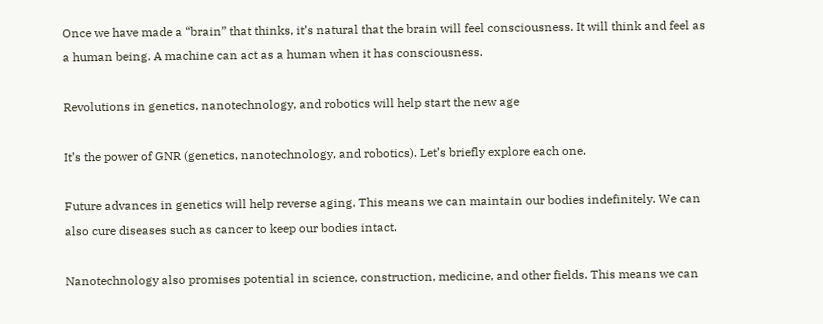Once we have made a “brain” that thinks, it’s natural that the brain will feel consciousness. It will think and feel as a human being. A machine can act as a human when it has consciousness.

Revolutions in genetics, nanotechnology, and robotics will help start the new age

It’s the power of GNR (genetics, nanotechnology, and robotics). Let’s briefly explore each one.

Future advances in genetics will help reverse aging. This means we can maintain our bodies indefinitely. We can also cure diseases such as cancer to keep our bodies intact.

Nanotechnology also promises potential in science, construction, medicine, and other fields. This means we can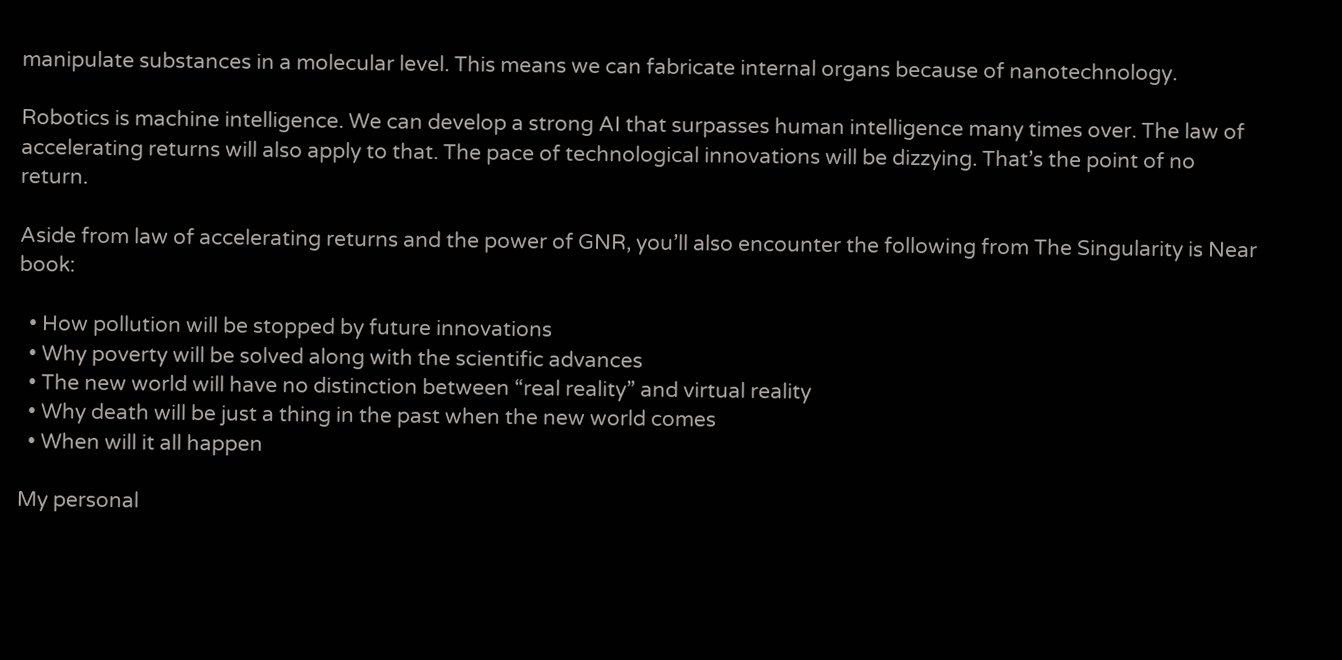manipulate substances in a molecular level. This means we can fabricate internal organs because of nanotechnology.

Robotics is machine intelligence. We can develop a strong AI that surpasses human intelligence many times over. The law of accelerating returns will also apply to that. The pace of technological innovations will be dizzying. That’s the point of no return.

Aside from law of accelerating returns and the power of GNR, you’ll also encounter the following from The Singularity is Near book:

  • How pollution will be stopped by future innovations
  • Why poverty will be solved along with the scientific advances
  • The new world will have no distinction between “real reality” and virtual reality
  • Why death will be just a thing in the past when the new world comes
  • When will it all happen

My personal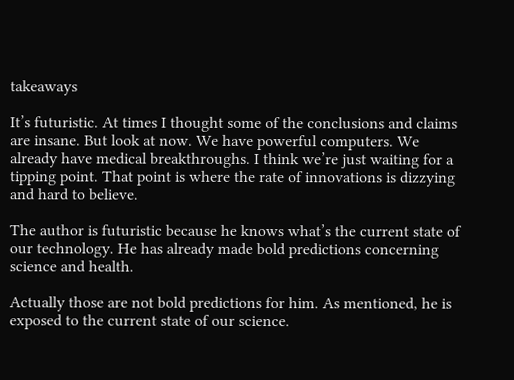takeaways

It’s futuristic. At times I thought some of the conclusions and claims are insane. But look at now. We have powerful computers. We already have medical breakthroughs. I think we’re just waiting for a tipping point. That point is where the rate of innovations is dizzying and hard to believe.

The author is futuristic because he knows what’s the current state of our technology. He has already made bold predictions concerning science and health.

Actually those are not bold predictions for him. As mentioned, he is exposed to the current state of our science.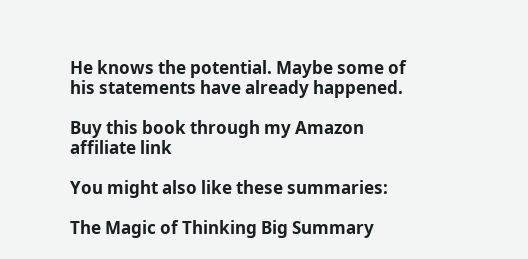He knows the potential. Maybe some of his statements have already happened.

Buy this book through my Amazon affiliate link

You might also like these summaries:

The Magic of Thinking Big Summary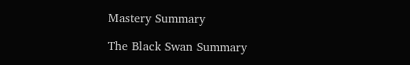Mastery Summary

The Black Swan Summary